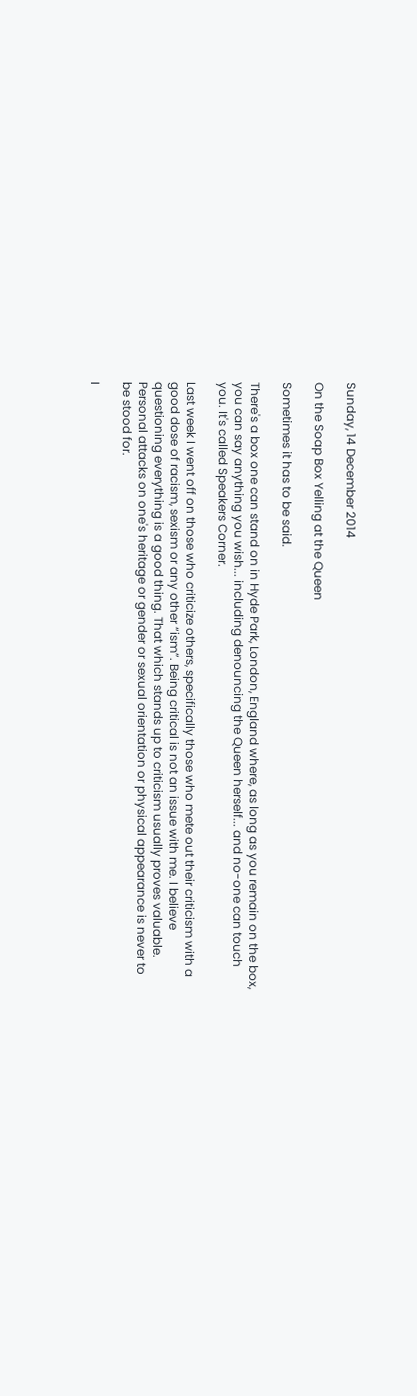Sunday, 14 December 2014

On the Soap Box Yelling at the Queen

Sometimes it has to be said.

There's a box one can stand on in Hyde Park, London, England where, as long as you remain on the box, you can say anything you wish... including denouncing the Queen herself... and no-one can touch you. It's called Speakers Corner.

Last week I went off on those who criticize others, specifically those who mete out their criticism with a good dose of racism, sexism or any other “ism”. Being critical is not an issue with me. I believe questioning everything is a good thing. That which stands up to criticism usually proves valuable. Personal attacks on one's heritage or gender or sexual orientation or physical appearance is never to be stood for.

I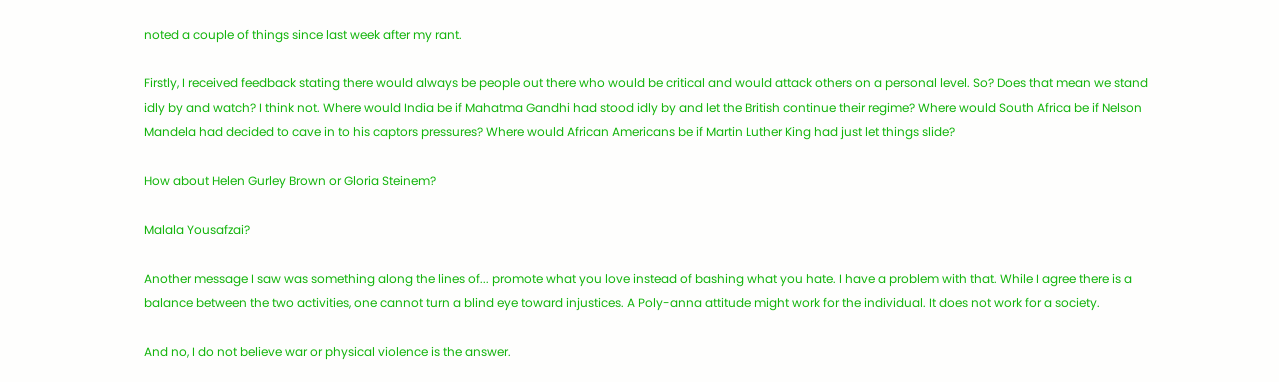noted a couple of things since last week after my rant.

Firstly, I received feedback stating there would always be people out there who would be critical and would attack others on a personal level. So? Does that mean we stand idly by and watch? I think not. Where would India be if Mahatma Gandhi had stood idly by and let the British continue their regime? Where would South Africa be if Nelson Mandela had decided to cave in to his captors pressures? Where would African Americans be if Martin Luther King had just let things slide?

How about Helen Gurley Brown or Gloria Steinem?

Malala Yousafzai?

Another message I saw was something along the lines of... promote what you love instead of bashing what you hate. I have a problem with that. While I agree there is a balance between the two activities, one cannot turn a blind eye toward injustices. A Poly-anna attitude might work for the individual. It does not work for a society.

And no, I do not believe war or physical violence is the answer.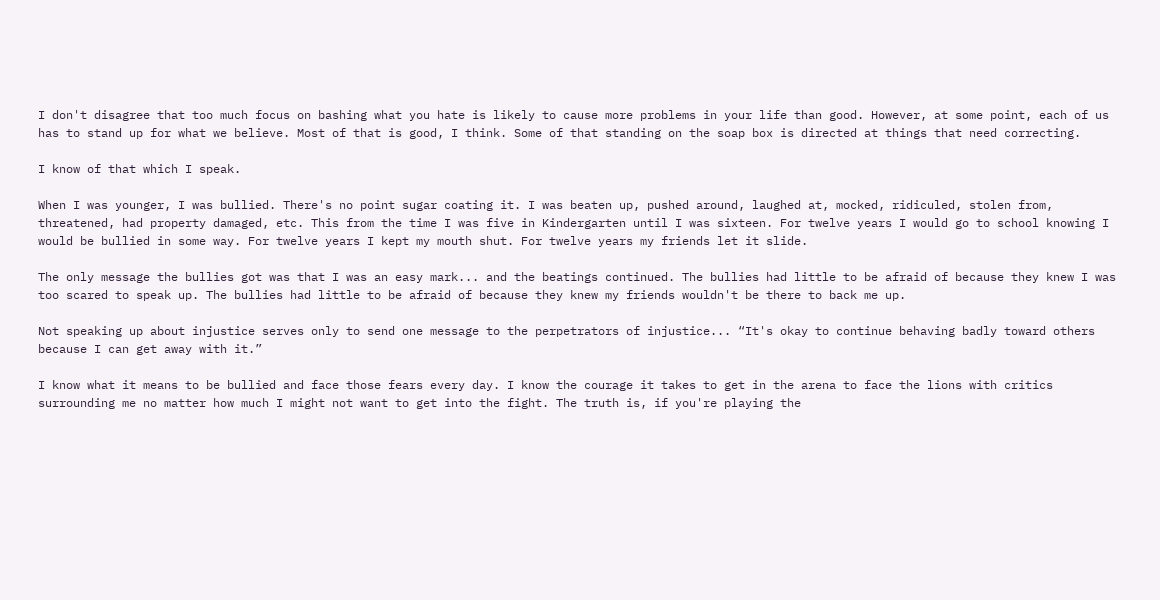I don't disagree that too much focus on bashing what you hate is likely to cause more problems in your life than good. However, at some point, each of us has to stand up for what we believe. Most of that is good, I think. Some of that standing on the soap box is directed at things that need correcting.

I know of that which I speak.

When I was younger, I was bullied. There's no point sugar coating it. I was beaten up, pushed around, laughed at, mocked, ridiculed, stolen from, threatened, had property damaged, etc. This from the time I was five in Kindergarten until I was sixteen. For twelve years I would go to school knowing I would be bullied in some way. For twelve years I kept my mouth shut. For twelve years my friends let it slide.

The only message the bullies got was that I was an easy mark... and the beatings continued. The bullies had little to be afraid of because they knew I was too scared to speak up. The bullies had little to be afraid of because they knew my friends wouldn't be there to back me up.

Not speaking up about injustice serves only to send one message to the perpetrators of injustice... “It's okay to continue behaving badly toward others because I can get away with it.”

I know what it means to be bullied and face those fears every day. I know the courage it takes to get in the arena to face the lions with critics surrounding me no matter how much I might not want to get into the fight. The truth is, if you're playing the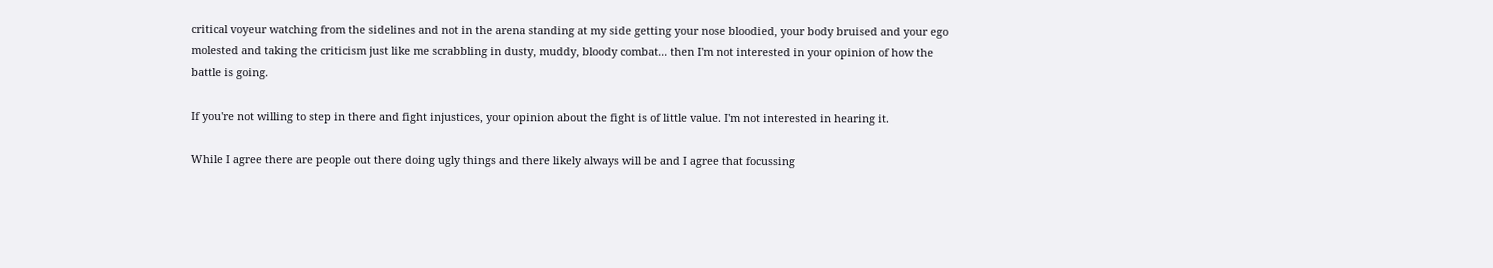critical voyeur watching from the sidelines and not in the arena standing at my side getting your nose bloodied, your body bruised and your ego molested and taking the criticism just like me scrabbling in dusty, muddy, bloody combat... then I'm not interested in your opinion of how the battle is going.

If you're not willing to step in there and fight injustices, your opinion about the fight is of little value. I'm not interested in hearing it.

While I agree there are people out there doing ugly things and there likely always will be and I agree that focussing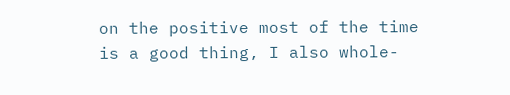on the positive most of the time is a good thing, I also whole-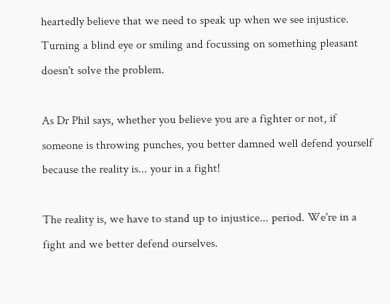heartedly believe that we need to speak up when we see injustice. Turning a blind eye or smiling and focussing on something pleasant doesn't solve the problem.

As Dr Phil says, whether you believe you are a fighter or not, if someone is throwing punches, you better damned well defend yourself because the reality is... your in a fight!

The reality is, we have to stand up to injustice... period. We're in a fight and we better defend ourselves.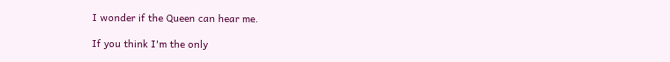I wonder if the Queen can hear me.

If you think I'm the only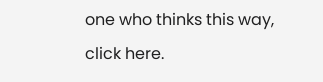one who thinks this way, click here.